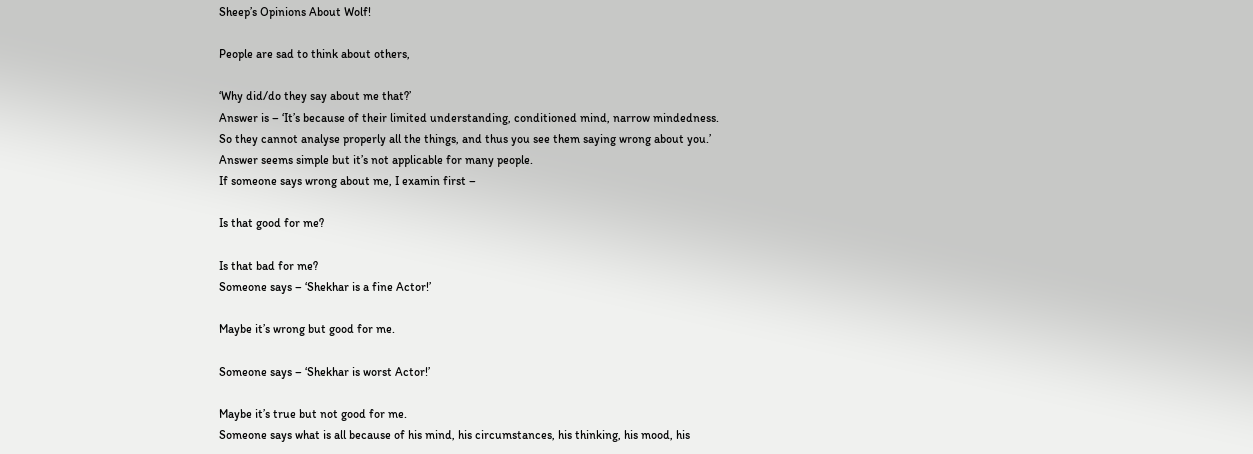Sheep’s Opinions About Wolf!

People are sad to think about others,

‘Why did/do they say about me that?’
Answer is – ‘It’s because of their limited understanding, conditioned mind, narrow mindedness. So they cannot analyse properly all the things, and thus you see them saying wrong about you.’
Answer seems simple but it’s not applicable for many people.
If someone says wrong about me, I examin first –

Is that good for me?

Is that bad for me?
Someone says – ‘Shekhar is a fine Actor!’

Maybe it’s wrong but good for me.

Someone says – ‘Shekhar is worst Actor!’

Maybe it’s true but not good for me.
Someone says what is all because of his mind, his circumstances, his thinking, his mood, his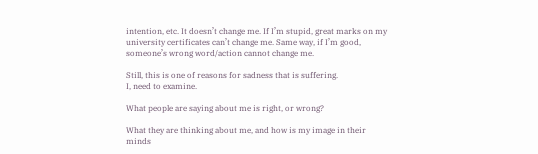intention, etc. It doesn’t change me. If I’m stupid, great marks on my university certificates can’t change me. Same way, if I’m good, someone’s wrong word/action cannot change me.

Still, this is one of reasons for sadness that is suffering.
I, need to examine.

What people are saying about me is right, or wrong?

What they are thinking about me, and how is my image in their minds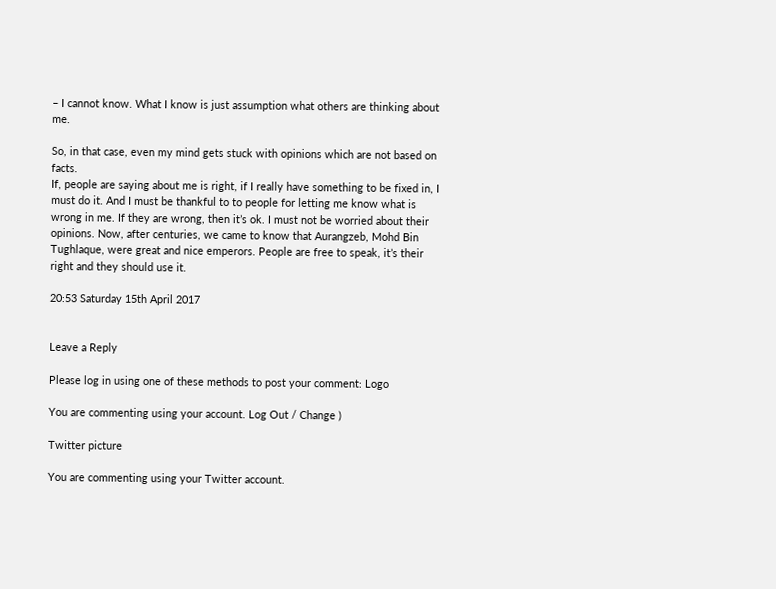– I cannot know. What I know is just assumption what others are thinking about me.

So, in that case, even my mind gets stuck with opinions which are not based on facts.
If, people are saying about me is right, if I really have something to be fixed in, I must do it. And I must be thankful to to people for letting me know what is wrong in me. If they are wrong, then it’s ok. I must not be worried about their opinions. Now, after centuries, we came to know that Aurangzeb, Mohd Bin Tughlaque, were great and nice emperors. People are free to speak, it’s their right and they should use it.

20:53 Saturday 15th April 2017


Leave a Reply

Please log in using one of these methods to post your comment: Logo

You are commenting using your account. Log Out / Change )

Twitter picture

You are commenting using your Twitter account.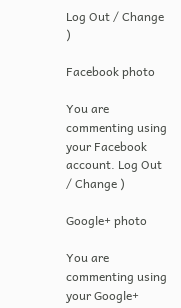Log Out / Change )

Facebook photo

You are commenting using your Facebook account. Log Out / Change )

Google+ photo

You are commenting using your Google+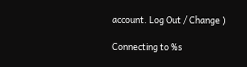account. Log Out / Change )

Connecting to %s